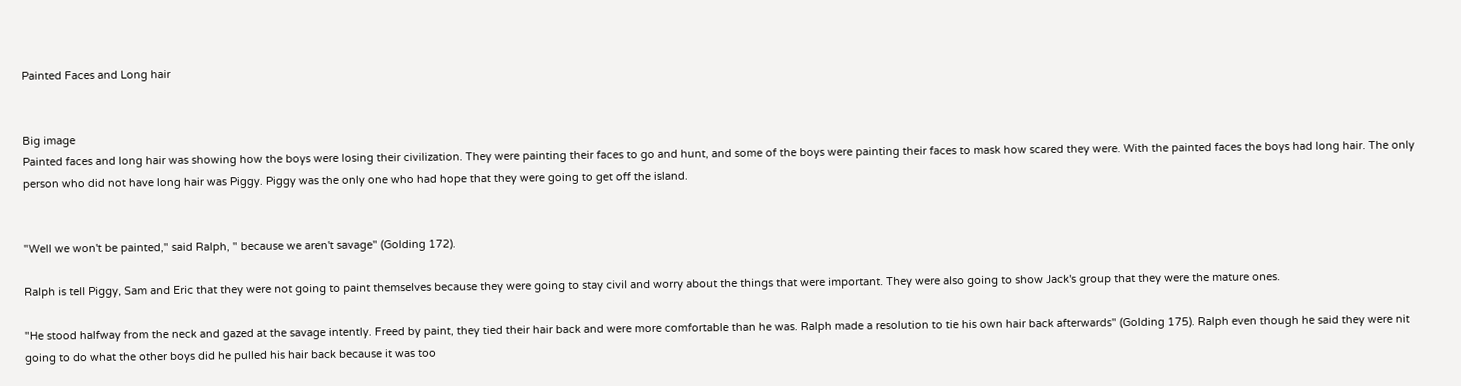Painted Faces and Long hair


Big image
Painted faces and long hair was showing how the boys were losing their civilization. They were painting their faces to go and hunt, and some of the boys were painting their faces to mask how scared they were. With the painted faces the boys had long hair. The only person who did not have long hair was Piggy. Piggy was the only one who had hope that they were going to get off the island.


"Well we won't be painted," said Ralph, " because we aren't savage" (Golding 172).

Ralph is tell Piggy, Sam and Eric that they were not going to paint themselves because they were going to stay civil and worry about the things that were important. They were also going to show Jack's group that they were the mature ones.

"He stood halfway from the neck and gazed at the savage intently. Freed by paint, they tied their hair back and were more comfortable than he was. Ralph made a resolution to tie his own hair back afterwards" (Golding 175). Ralph even though he said they were nit going to do what the other boys did he pulled his hair back because it was too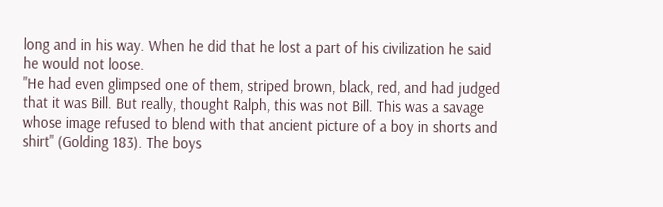long and in his way. When he did that he lost a part of his civilization he said he would not loose.
"He had even glimpsed one of them, striped brown, black, red, and had judged that it was Bill. But really, thought Ralph, this was not Bill. This was a savage whose image refused to blend with that ancient picture of a boy in shorts and shirt" (Golding 183). The boys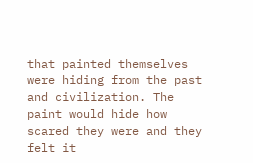that painted themselves were hiding from the past and civilization. The paint would hide how scared they were and they felt it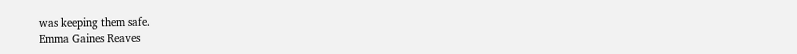was keeping them safe.
Emma Gaines Reaves